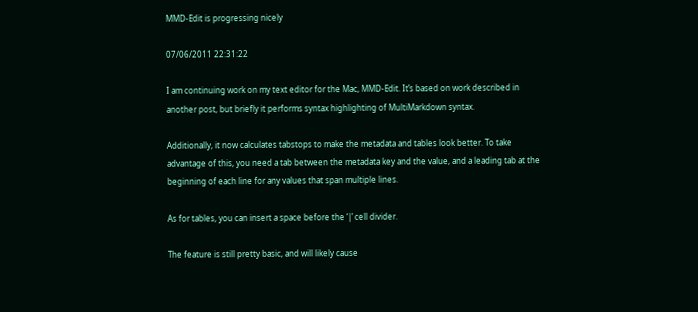MMD-Edit is progressing nicely

07/06/2011 22:31:22

I am continuing work on my text editor for the Mac, MMD-Edit. It’s based on work described in another post, but briefly it performs syntax highlighting of MultiMarkdown syntax.

Additionally, it now calculates tabstops to make the metadata and tables look better. To take advantage of this, you need a tab between the metadata key and the value, and a leading tab at the beginning of each line for any values that span multiple lines.

As for tables, you can insert a space before the ‘|’ cell divider.

The feature is still pretty basic, and will likely cause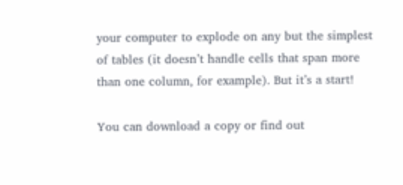your computer to explode on any but the simplest of tables (it doesn’t handle cells that span more than one column, for example). But it’s a start!

You can download a copy or find out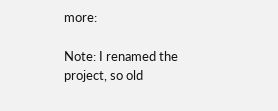more:

Note: I renamed the project, so old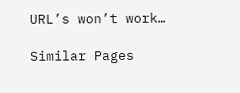URL’s won’t work…

Similar Pages